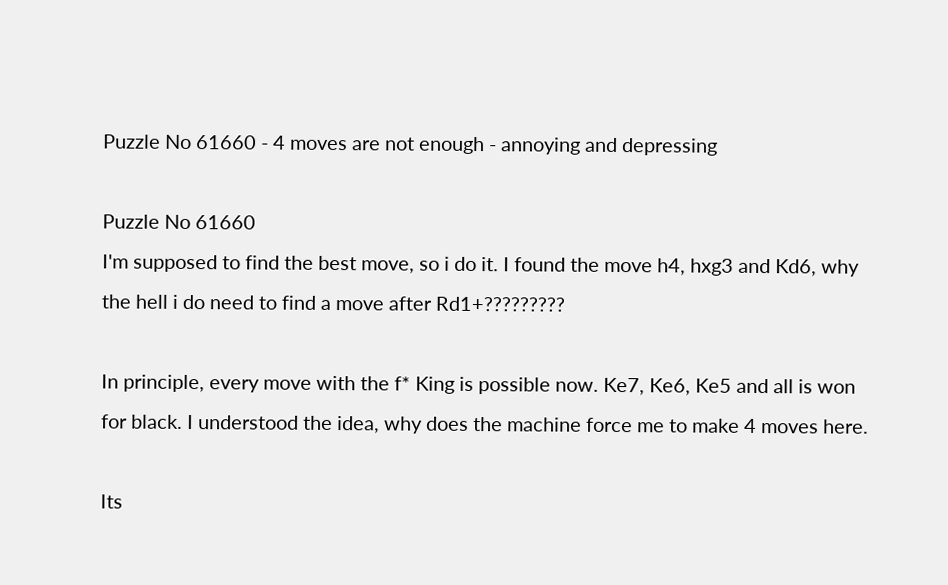Puzzle No 61660 - 4 moves are not enough - annoying and depressing

Puzzle No 61660
I'm supposed to find the best move, so i do it. I found the move h4, hxg3 and Kd6, why the hell i do need to find a move after Rd1+?????????

In principle, every move with the f* King is possible now. Ke7, Ke6, Ke5 and all is won for black. I understood the idea, why does the machine force me to make 4 moves here.

Its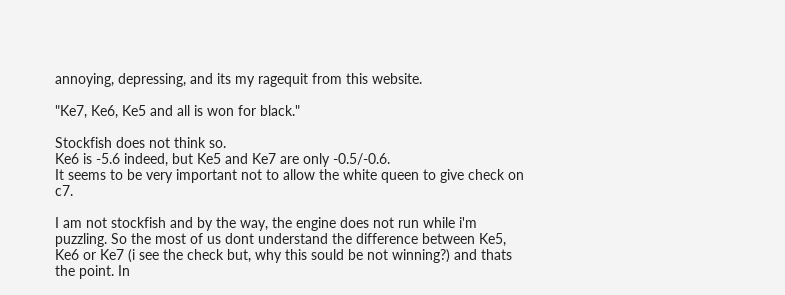annoying, depressing, and its my ragequit from this website.

"Ke7, Ke6, Ke5 and all is won for black."

Stockfish does not think so.
Ke6 is -5.6 indeed, but Ke5 and Ke7 are only -0.5/-0.6.
It seems to be very important not to allow the white queen to give check on c7.

I am not stockfish and by the way, the engine does not run while i'm puzzling. So the most of us dont understand the difference between Ke5, Ke6 or Ke7 (i see the check but, why this sould be not winning?) and thats the point. In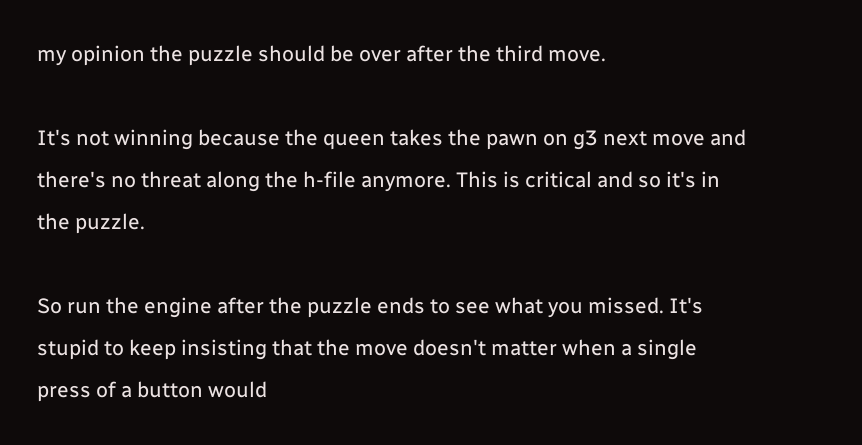my opinion the puzzle should be over after the third move.

It's not winning because the queen takes the pawn on g3 next move and there's no threat along the h-file anymore. This is critical and so it's in the puzzle.

So run the engine after the puzzle ends to see what you missed. It's stupid to keep insisting that the move doesn't matter when a single press of a button would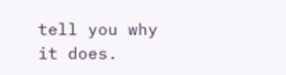tell you why it does.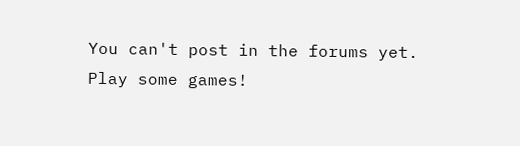You can't post in the forums yet. Play some games!